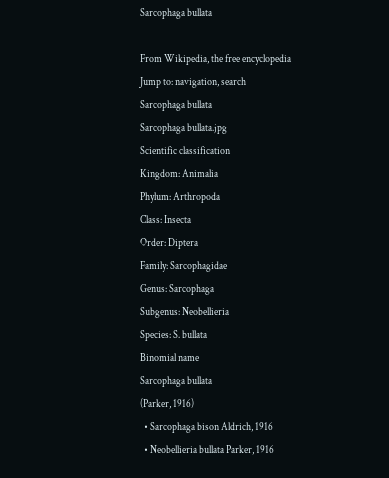Sarcophaga bullata

From Wikipedia, the free encyclopedia
Jump to: navigation, search
Sarcophaga bullata
Sarcophaga bullata.jpg
Scientific classification
Kingdom: Animalia
Phylum: Arthropoda
Class: Insecta
Order: Diptera
Family: Sarcophagidae
Genus: Sarcophaga
Subgenus: Neobellieria
Species: S. bullata
Binomial name
Sarcophaga bullata
(Parker, 1916)
  • Sarcophaga bison Aldrich, 1916
  • Neobellieria bullata Parker, 1916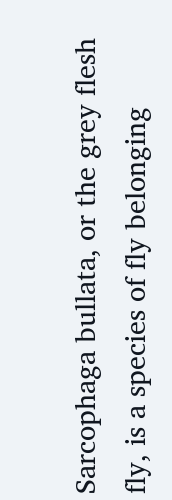Sarcophaga bullata, or the grey flesh fly, is a species of fly belonging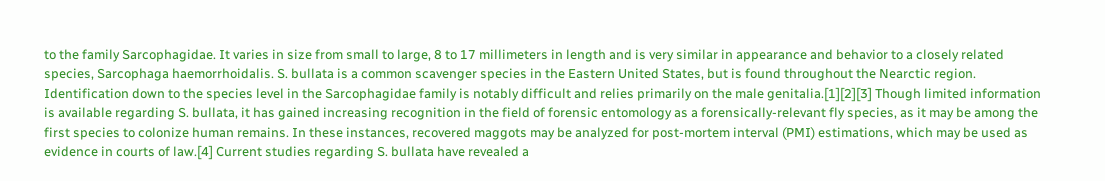to the family Sarcophagidae. It varies in size from small to large, 8 to 17 millimeters in length and is very similar in appearance and behavior to a closely related species, Sarcophaga haemorrhoidalis. S. bullata is a common scavenger species in the Eastern United States, but is found throughout the Nearctic region. Identification down to the species level in the Sarcophagidae family is notably difficult and relies primarily on the male genitalia.[1][2][3] Though limited information is available regarding S. bullata, it has gained increasing recognition in the field of forensic entomology as a forensically-relevant fly species, as it may be among the first species to colonize human remains. In these instances, recovered maggots may be analyzed for post-mortem interval (PMI) estimations, which may be used as evidence in courts of law.[4] Current studies regarding S. bullata have revealed a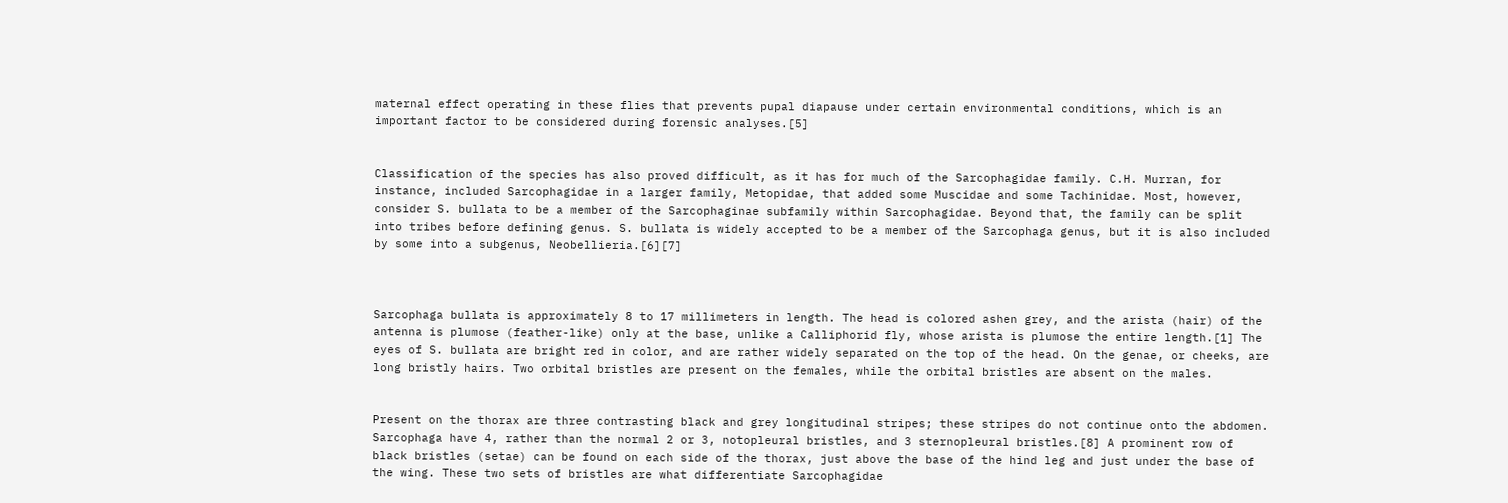maternal effect operating in these flies that prevents pupal diapause under certain environmental conditions, which is an important factor to be considered during forensic analyses.[5]


Classification of the species has also proved difficult, as it has for much of the Sarcophagidae family. C.H. Murran, for instance, included Sarcophagidae in a larger family, Metopidae, that added some Muscidae and some Tachinidae. Most, however, consider S. bullata to be a member of the Sarcophaginae subfamily within Sarcophagidae. Beyond that, the family can be split into tribes before defining genus. S. bullata is widely accepted to be a member of the Sarcophaga genus, but it is also included by some into a subgenus, Neobellieria.[6][7]



Sarcophaga bullata is approximately 8 to 17 millimeters in length. The head is colored ashen grey, and the arista (hair) of the antenna is plumose (feather-like) only at the base, unlike a Calliphorid fly, whose arista is plumose the entire length.[1] The eyes of S. bullata are bright red in color, and are rather widely separated on the top of the head. On the genae, or cheeks, are long bristly hairs. Two orbital bristles are present on the females, while the orbital bristles are absent on the males.


Present on the thorax are three contrasting black and grey longitudinal stripes; these stripes do not continue onto the abdomen. Sarcophaga have 4, rather than the normal 2 or 3, notopleural bristles, and 3 sternopleural bristles.[8] A prominent row of black bristles (setae) can be found on each side of the thorax, just above the base of the hind leg and just under the base of the wing. These two sets of bristles are what differentiate Sarcophagidae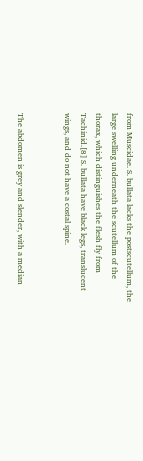from Muscidae. S. bullata lacks the postscutellum, the large swelling underneath the scutellum of the thorax, which distinguishes the flesh fly from Tachinid.[8] S. bullata have black legs, translucent wings, and do not have a costal spine.


The abdomen is grey and slender, with a median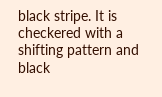black stripe. It is checkered with a shifting pattern and black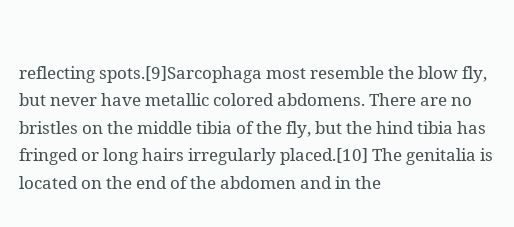reflecting spots.[9]Sarcophaga most resemble the blow fly, but never have metallic colored abdomens. There are no bristles on the middle tibia of the fly, but the hind tibia has fringed or long hairs irregularly placed.[10] The genitalia is located on the end of the abdomen and in the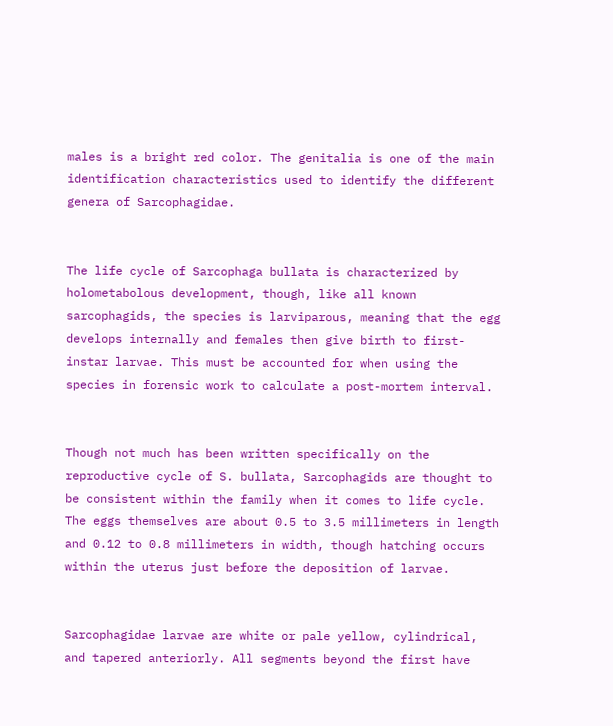males is a bright red color. The genitalia is one of the main identification characteristics used to identify the different genera of Sarcophagidae.


The life cycle of Sarcophaga bullata is characterized by holometabolous development, though, like all known sarcophagids, the species is larviparous, meaning that the egg develops internally and females then give birth to first-instar larvae. This must be accounted for when using the species in forensic work to calculate a post-mortem interval.


Though not much has been written specifically on the reproductive cycle of S. bullata, Sarcophagids are thought to be consistent within the family when it comes to life cycle. The eggs themselves are about 0.5 to 3.5 millimeters in length and 0.12 to 0.8 millimeters in width, though hatching occurs within the uterus just before the deposition of larvae.


Sarcophagidae larvae are white or pale yellow, cylindrical, and tapered anteriorly. All segments beyond the first have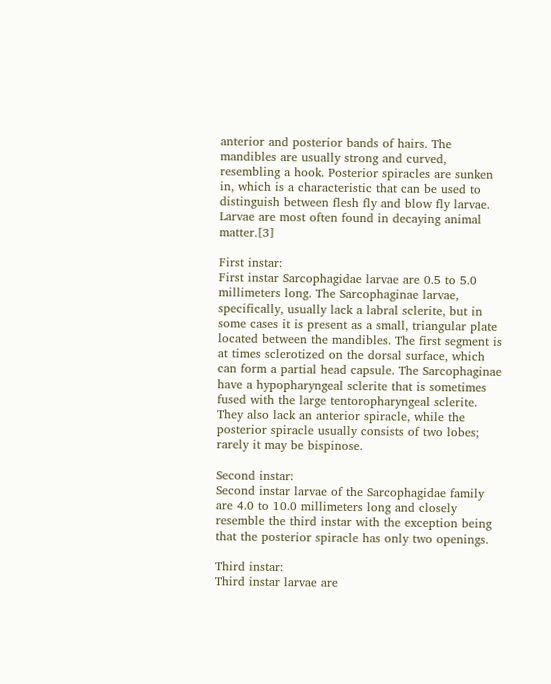anterior and posterior bands of hairs. The mandibles are usually strong and curved, resembling a hook. Posterior spiracles are sunken in, which is a characteristic that can be used to distinguish between flesh fly and blow fly larvae. Larvae are most often found in decaying animal matter.[3]

First instar:
First instar Sarcophagidae larvae are 0.5 to 5.0 millimeters long. The Sarcophaginae larvae, specifically, usually lack a labral sclerite, but in some cases it is present as a small, triangular plate located between the mandibles. The first segment is at times sclerotized on the dorsal surface, which can form a partial head capsule. The Sarcophaginae have a hypopharyngeal sclerite that is sometimes fused with the large tentoropharyngeal sclerite. They also lack an anterior spiracle, while the posterior spiracle usually consists of two lobes; rarely it may be bispinose.

Second instar:
Second instar larvae of the Sarcophagidae family are 4.0 to 10.0 millimeters long and closely resemble the third instar with the exception being that the posterior spiracle has only two openings.

Third instar:
Third instar larvae are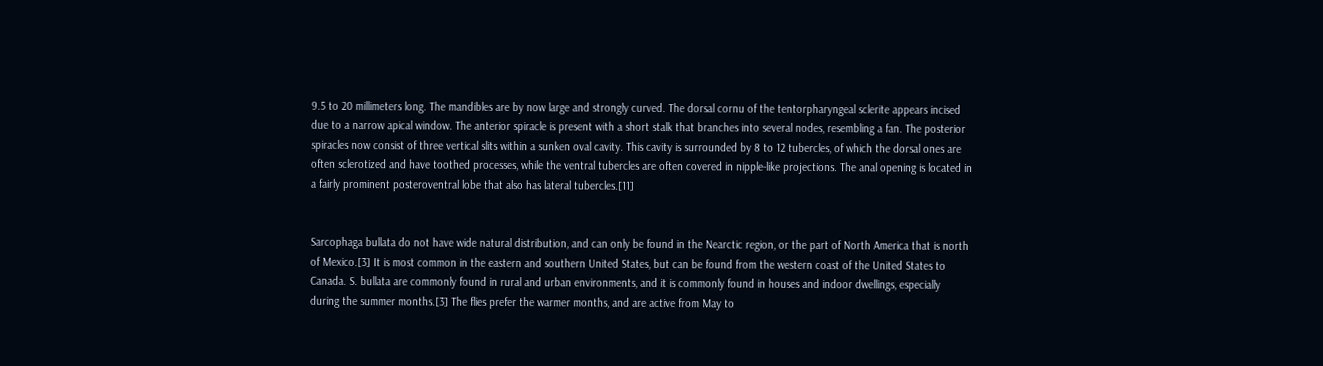9.5 to 20 millimeters long. The mandibles are by now large and strongly curved. The dorsal cornu of the tentorpharyngeal sclerite appears incised due to a narrow apical window. The anterior spiracle is present with a short stalk that branches into several nodes, resembling a fan. The posterior spiracles now consist of three vertical slits within a sunken oval cavity. This cavity is surrounded by 8 to 12 tubercles, of which the dorsal ones are often sclerotized and have toothed processes, while the ventral tubercles are often covered in nipple-like projections. The anal opening is located in a fairly prominent posteroventral lobe that also has lateral tubercles.[11]


Sarcophaga bullata do not have wide natural distribution, and can only be found in the Nearctic region, or the part of North America that is north of Mexico.[3] It is most common in the eastern and southern United States, but can be found from the western coast of the United States to Canada. S. bullata are commonly found in rural and urban environments, and it is commonly found in houses and indoor dwellings, especially during the summer months.[3] The flies prefer the warmer months, and are active from May to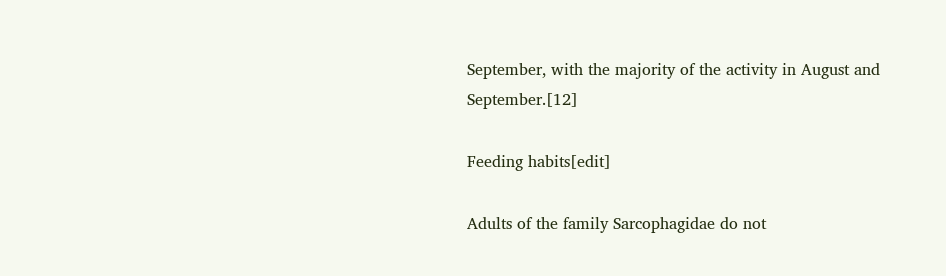September, with the majority of the activity in August and September.[12]

Feeding habits[edit]

Adults of the family Sarcophagidae do not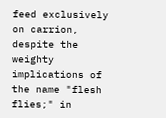feed exclusively on carrion, despite the weighty implications of the name "flesh flies;" in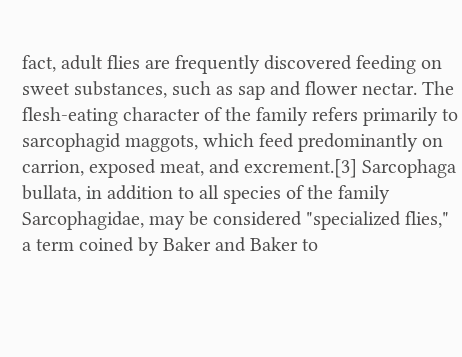fact, adult flies are frequently discovered feeding on sweet substances, such as sap and flower nectar. The flesh-eating character of the family refers primarily to sarcophagid maggots, which feed predominantly on carrion, exposed meat, and excrement.[3] Sarcophaga bullata, in addition to all species of the family Sarcophagidae, may be considered "specialized flies," a term coined by Baker and Baker to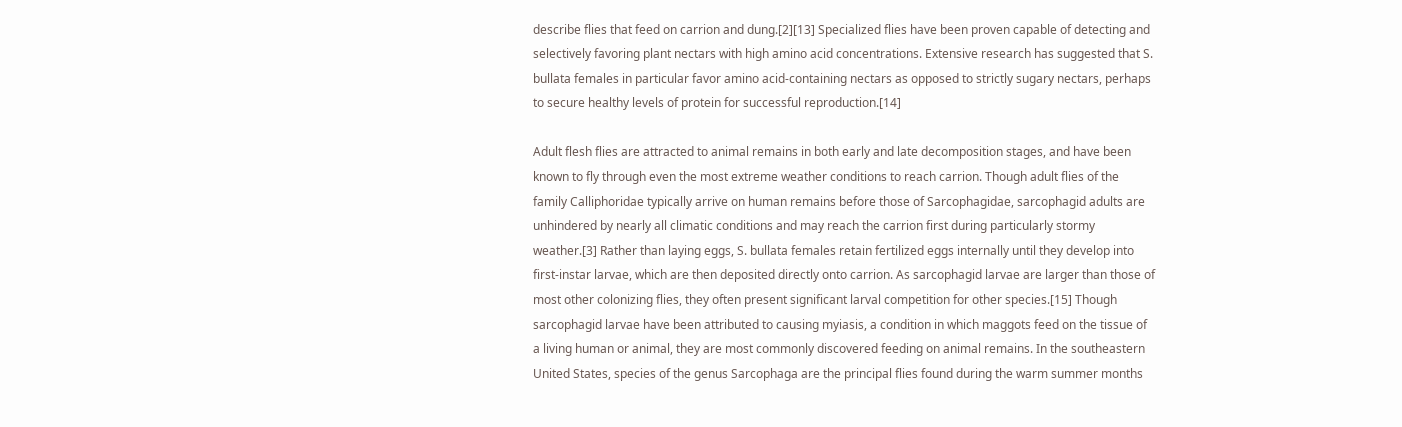describe flies that feed on carrion and dung.[2][13] Specialized flies have been proven capable of detecting and selectively favoring plant nectars with high amino acid concentrations. Extensive research has suggested that S. bullata females in particular favor amino acid-containing nectars as opposed to strictly sugary nectars, perhaps to secure healthy levels of protein for successful reproduction.[14]

Adult flesh flies are attracted to animal remains in both early and late decomposition stages, and have been known to fly through even the most extreme weather conditions to reach carrion. Though adult flies of the family Calliphoridae typically arrive on human remains before those of Sarcophagidae, sarcophagid adults are unhindered by nearly all climatic conditions and may reach the carrion first during particularly stormy weather.[3] Rather than laying eggs, S. bullata females retain fertilized eggs internally until they develop into first-instar larvae, which are then deposited directly onto carrion. As sarcophagid larvae are larger than those of most other colonizing flies, they often present significant larval competition for other species.[15] Though sarcophagid larvae have been attributed to causing myiasis, a condition in which maggots feed on the tissue of a living human or animal, they are most commonly discovered feeding on animal remains. In the southeastern United States, species of the genus Sarcophaga are the principal flies found during the warm summer months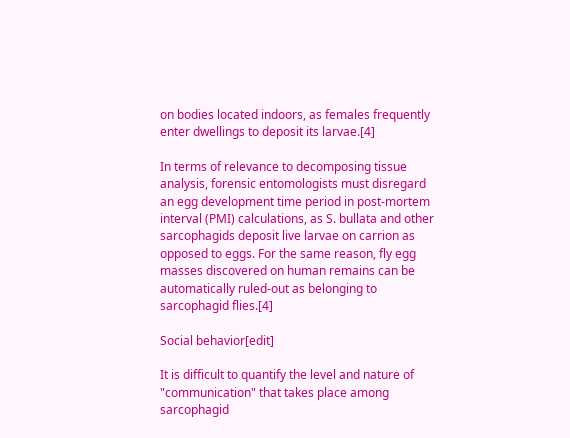on bodies located indoors, as females frequently enter dwellings to deposit its larvae.[4]

In terms of relevance to decomposing tissue analysis, forensic entomologists must disregard an egg development time period in post-mortem interval (PMI) calculations, as S. bullata and other sarcophagids deposit live larvae on carrion as opposed to eggs. For the same reason, fly egg masses discovered on human remains can be automatically ruled-out as belonging to sarcophagid flies.[4]

Social behavior[edit]

It is difficult to quantify the level and nature of "communication" that takes place among sarcophagid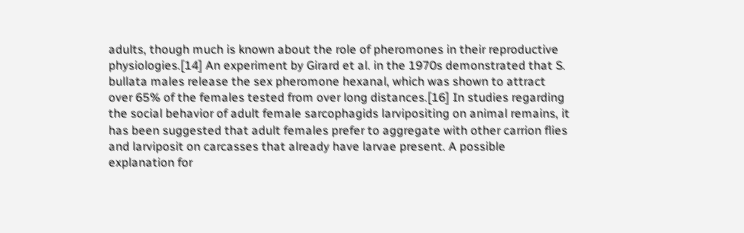adults, though much is known about the role of pheromones in their reproductive physiologies.[14] An experiment by Girard et al. in the 1970s demonstrated that S. bullata males release the sex pheromone hexanal, which was shown to attract over 65% of the females tested from over long distances.[16] In studies regarding the social behavior of adult female sarcophagids larvipositing on animal remains, it has been suggested that adult females prefer to aggregate with other carrion flies and larviposit on carcasses that already have larvae present. A possible explanation for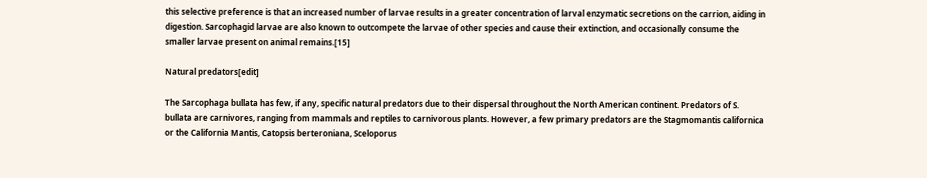this selective preference is that an increased number of larvae results in a greater concentration of larval enzymatic secretions on the carrion, aiding in digestion. Sarcophagid larvae are also known to outcompete the larvae of other species and cause their extinction, and occasionally consume the smaller larvae present on animal remains.[15]

Natural predators[edit]

The Sarcophaga bullata has few, if any, specific natural predators due to their dispersal throughout the North American continent. Predators of S. bullata are carnivores, ranging from mammals and reptiles to carnivorous plants. However, a few primary predators are the Stagmomantis californica or the California Mantis, Catopsis berteroniana, Sceloporus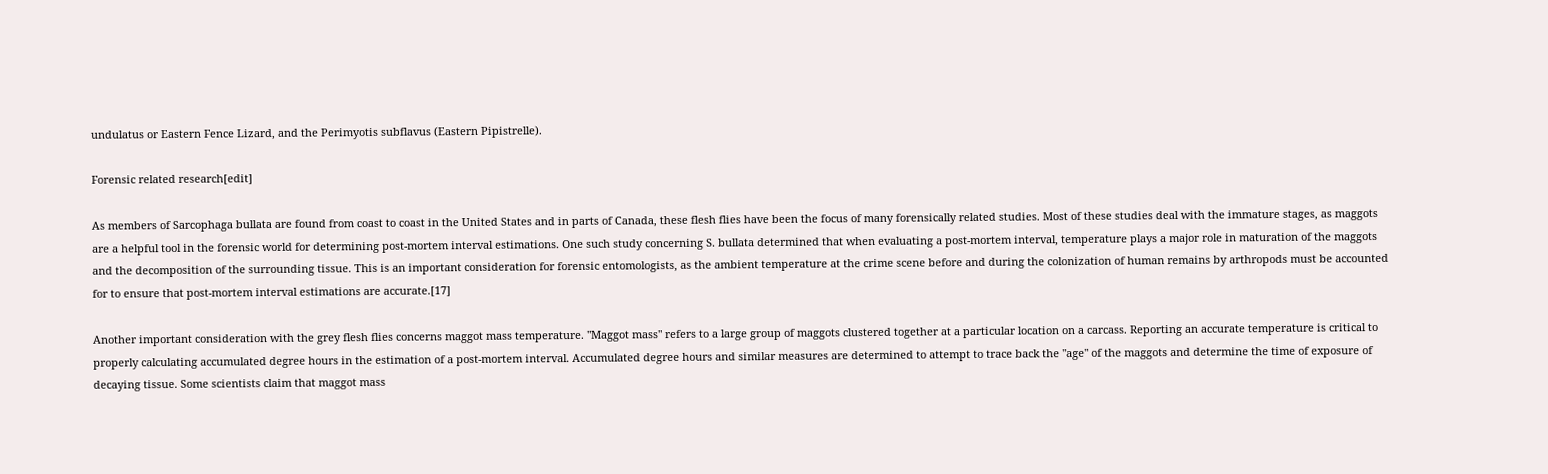undulatus or Eastern Fence Lizard, and the Perimyotis subflavus (Eastern Pipistrelle).

Forensic related research[edit]

As members of Sarcophaga bullata are found from coast to coast in the United States and in parts of Canada, these flesh flies have been the focus of many forensically related studies. Most of these studies deal with the immature stages, as maggots are a helpful tool in the forensic world for determining post-mortem interval estimations. One such study concerning S. bullata determined that when evaluating a post-mortem interval, temperature plays a major role in maturation of the maggots and the decomposition of the surrounding tissue. This is an important consideration for forensic entomologists, as the ambient temperature at the crime scene before and during the colonization of human remains by arthropods must be accounted for to ensure that post-mortem interval estimations are accurate.[17]

Another important consideration with the grey flesh flies concerns maggot mass temperature. "Maggot mass" refers to a large group of maggots clustered together at a particular location on a carcass. Reporting an accurate temperature is critical to properly calculating accumulated degree hours in the estimation of a post-mortem interval. Accumulated degree hours and similar measures are determined to attempt to trace back the "age" of the maggots and determine the time of exposure of decaying tissue. Some scientists claim that maggot mass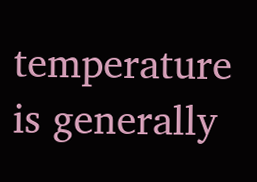temperature is generally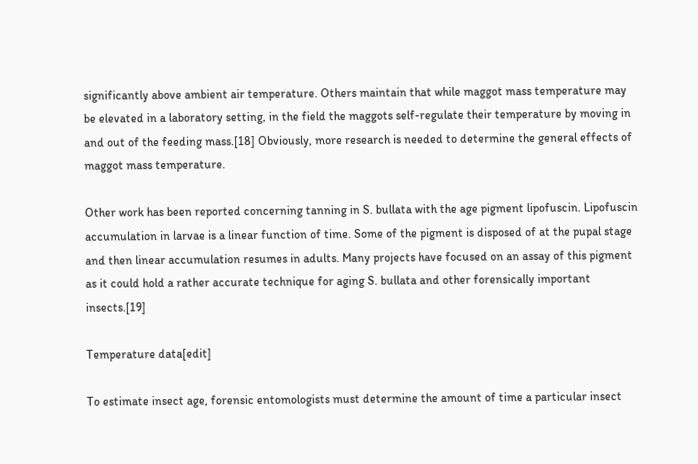significantly above ambient air temperature. Others maintain that while maggot mass temperature may be elevated in a laboratory setting, in the field the maggots self-regulate their temperature by moving in and out of the feeding mass.[18] Obviously, more research is needed to determine the general effects of maggot mass temperature.

Other work has been reported concerning tanning in S. bullata with the age pigment lipofuscin. Lipofuscin accumulation in larvae is a linear function of time. Some of the pigment is disposed of at the pupal stage and then linear accumulation resumes in adults. Many projects have focused on an assay of this pigment as it could hold a rather accurate technique for aging S. bullata and other forensically important insects.[19]

Temperature data[edit]

To estimate insect age, forensic entomologists must determine the amount of time a particular insect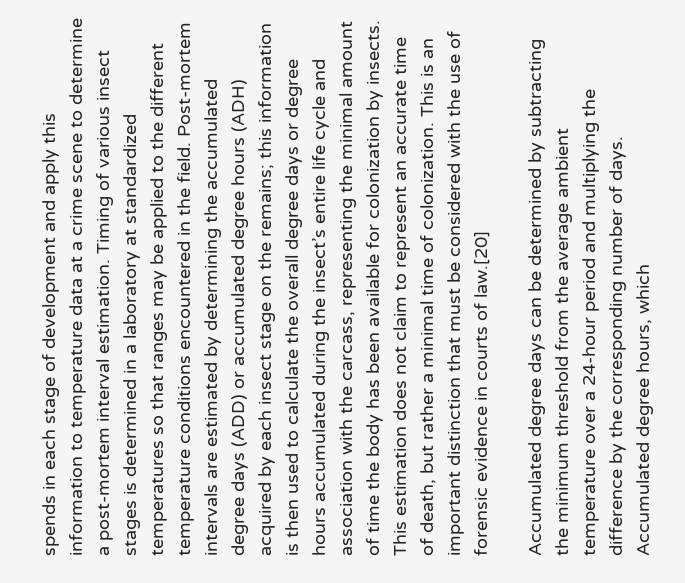spends in each stage of development and apply this information to temperature data at a crime scene to determine a post-mortem interval estimation. Timing of various insect stages is determined in a laboratory at standardized temperatures so that ranges may be applied to the different temperature conditions encountered in the field. Post-mortem intervals are estimated by determining the accumulated degree days (ADD) or accumulated degree hours (ADH) acquired by each insect stage on the remains; this information is then used to calculate the overall degree days or degree hours accumulated during the insect’s entire life cycle and association with the carcass, representing the minimal amount of time the body has been available for colonization by insects. This estimation does not claim to represent an accurate time of death, but rather a minimal time of colonization. This is an important distinction that must be considered with the use of forensic evidence in courts of law.[20]

Accumulated degree days can be determined by subtracting the minimum threshold from the average ambient temperature over a 24-hour period and multiplying the difference by the corresponding number of days. Accumulated degree hours, which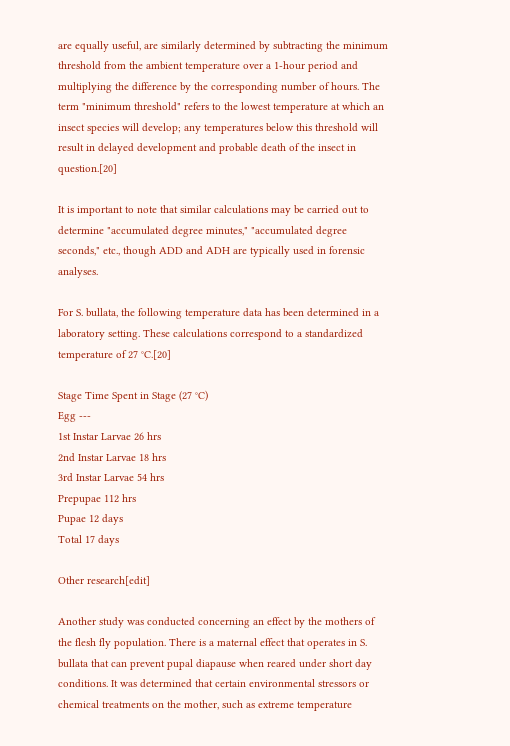are equally useful, are similarly determined by subtracting the minimum threshold from the ambient temperature over a 1-hour period and multiplying the difference by the corresponding number of hours. The term "minimum threshold" refers to the lowest temperature at which an insect species will develop; any temperatures below this threshold will result in delayed development and probable death of the insect in question.[20]

It is important to note that similar calculations may be carried out to determine "accumulated degree minutes," "accumulated degree seconds," etc., though ADD and ADH are typically used in forensic analyses.

For S. bullata, the following temperature data has been determined in a laboratory setting. These calculations correspond to a standardized temperature of 27 °C.[20]

Stage Time Spent in Stage (27 °C)
Egg ---
1st Instar Larvae 26 hrs
2nd Instar Larvae 18 hrs
3rd Instar Larvae 54 hrs
Prepupae 112 hrs
Pupae 12 days
Total 17 days

Other research[edit]

Another study was conducted concerning an effect by the mothers of the flesh fly population. There is a maternal effect that operates in S. bullata that can prevent pupal diapause when reared under short day conditions. It was determined that certain environmental stressors or chemical treatments on the mother, such as extreme temperature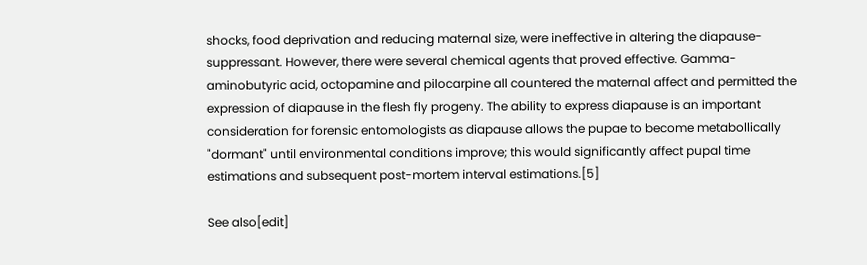shocks, food deprivation and reducing maternal size, were ineffective in altering the diapause-suppressant. However, there were several chemical agents that proved effective. Gamma-aminobutyric acid, octopamine and pilocarpine all countered the maternal affect and permitted the expression of diapause in the flesh fly progeny. The ability to express diapause is an important consideration for forensic entomologists as diapause allows the pupae to become metabollically "dormant" until environmental conditions improve; this would significantly affect pupal time estimations and subsequent post-mortem interval estimations.[5]

See also[edit]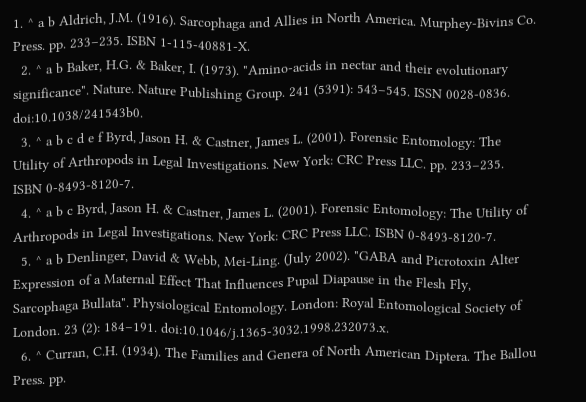1. ^ a b Aldrich, J.M. (1916). Sarcophaga and Allies in North America. Murphey-Bivins Co. Press. pp. 233–235. ISBN 1-115-40881-X.
  2. ^ a b Baker, H.G. & Baker, I. (1973). "Amino-acids in nectar and their evolutionary significance". Nature. Nature Publishing Group. 241 (5391): 543–545. ISSN 0028-0836. doi:10.1038/241543b0.
  3. ^ a b c d e f Byrd, Jason H. & Castner, James L. (2001). Forensic Entomology: The Utility of Arthropods in Legal Investigations. New York: CRC Press LLC. pp. 233–235. ISBN 0-8493-8120-7.
  4. ^ a b c Byrd, Jason H. & Castner, James L. (2001). Forensic Entomology: The Utility of Arthropods in Legal Investigations. New York: CRC Press LLC. ISBN 0-8493-8120-7.
  5. ^ a b Denlinger, David & Webb, Mei-Ling. (July 2002). "GABA and Picrotoxin Alter Expression of a Maternal Effect That Influences Pupal Diapause in the Flesh Fly, Sarcophaga Bullata". Physiological Entomology. London: Royal Entomological Society of London. 23 (2): 184–191. doi:10.1046/j.1365-3032.1998.232073.x.
  6. ^ Curran, C.H. (1934). The Families and Genera of North American Diptera. The Ballou Press. pp.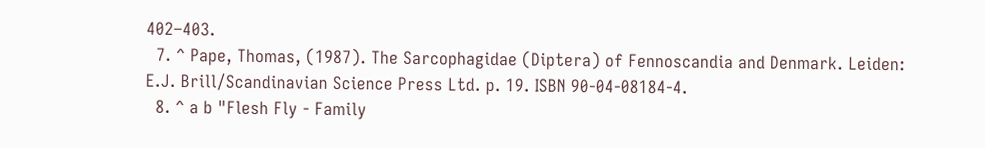402–403.
  7. ^ Pape, Thomas, (1987). The Sarcophagidae (Diptera) of Fennoscandia and Denmark. Leiden: E.J. Brill/Scandinavian Science Press Ltd. p. 19. ISBN 90-04-08184-4.
  8. ^ a b "Flesh Fly - Family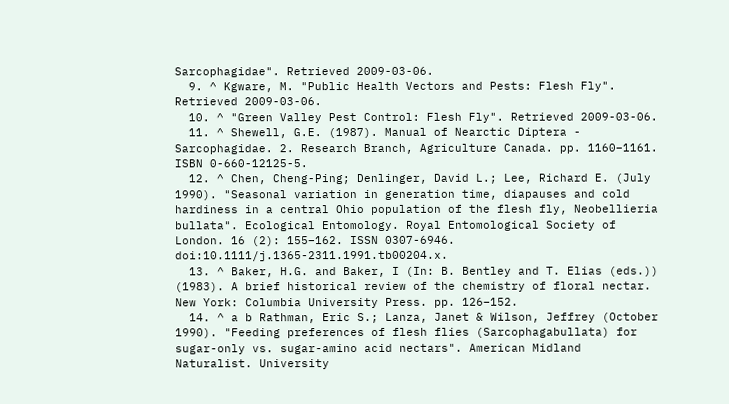Sarcophagidae". Retrieved 2009-03-06.
  9. ^ Kgware, M. "Public Health Vectors and Pests: Flesh Fly". Retrieved 2009-03-06.
  10. ^ "Green Valley Pest Control: Flesh Fly". Retrieved 2009-03-06.
  11. ^ Shewell, G.E. (1987). Manual of Nearctic Diptera - Sarcophagidae. 2. Research Branch, Agriculture Canada. pp. 1160–1161. ISBN 0-660-12125-5.
  12. ^ Chen, Cheng-Ping; Denlinger, David L.; Lee, Richard E. (July 1990). "Seasonal variation in generation time, diapauses and cold hardiness in a central Ohio population of the flesh fly, Neobellieria bullata". Ecological Entomology. Royal Entomological Society of London. 16 (2): 155–162. ISSN 0307-6946. doi:10.1111/j.1365-2311.1991.tb00204.x.
  13. ^ Baker, H.G. and Baker, I (In: B. Bentley and T. Elias (eds.)) (1983). A brief historical review of the chemistry of floral nectar. New York: Columbia University Press. pp. 126–152.
  14. ^ a b Rathman, Eric S.; Lanza, Janet & Wilson, Jeffrey (October 1990). "Feeding preferences of flesh flies (Sarcophagabullata) for sugar-only vs. sugar-amino acid nectars". American Midland Naturalist. University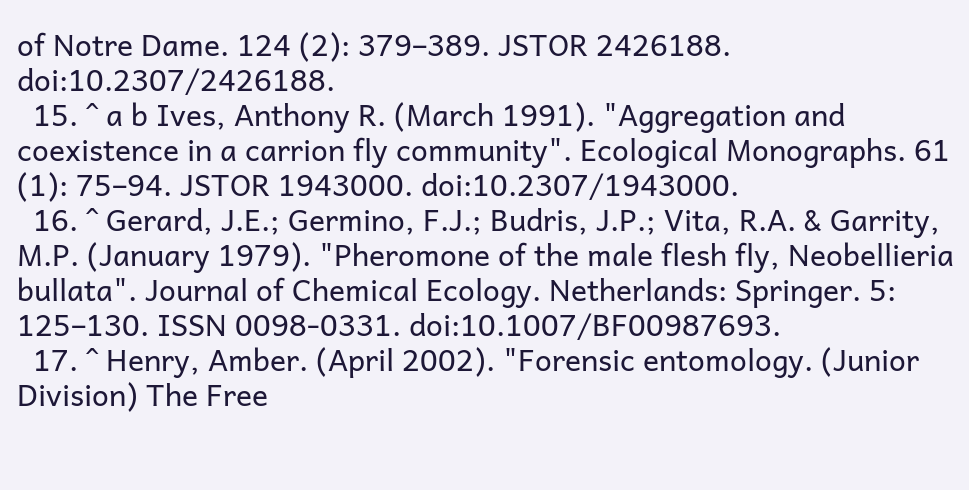of Notre Dame. 124 (2): 379–389. JSTOR 2426188. doi:10.2307/2426188.
  15. ^ a b Ives, Anthony R. (March 1991). "Aggregation and coexistence in a carrion fly community". Ecological Monographs. 61 (1): 75–94. JSTOR 1943000. doi:10.2307/1943000.
  16. ^ Gerard, J.E.; Germino, F.J.; Budris, J.P.; Vita, R.A. & Garrity, M.P. (January 1979). "Pheromone of the male flesh fly, Neobellieria bullata". Journal of Chemical Ecology. Netherlands: Springer. 5: 125–130. ISSN 0098-0331. doi:10.1007/BF00987693.
  17. ^ Henry, Amber. (April 2002). "Forensic entomology. (Junior Division) The Free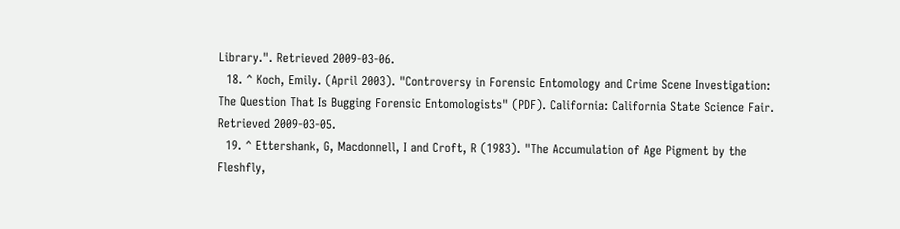Library.". Retrieved 2009-03-06.
  18. ^ Koch, Emily. (April 2003). "Controversy in Forensic Entomology and Crime Scene Investigation: The Question That Is Bugging Forensic Entomologists" (PDF). California: California State Science Fair. Retrieved 2009-03-05.
  19. ^ Ettershank, G, Macdonnell, I and Croft, R (1983). "The Accumulation of Age Pigment by the Fleshfly,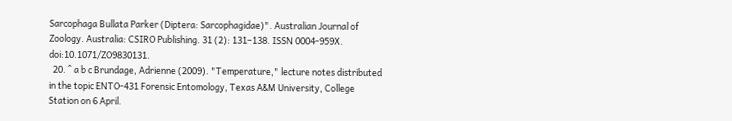Sarcophaga Bullata Parker (Diptera: Sarcophagidae)". Australian Journal of Zoology. Australia: CSIRO Publishing. 31 (2): 131–138. ISSN 0004-959X. doi:10.1071/ZO9830131.
  20. ^ a b c Brundage, Adrienne (2009). "Temperature," lecture notes distributed in the topic ENTO-431 Forensic Entomology, Texas A&M University, College Station on 6 April.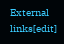External links[edit]